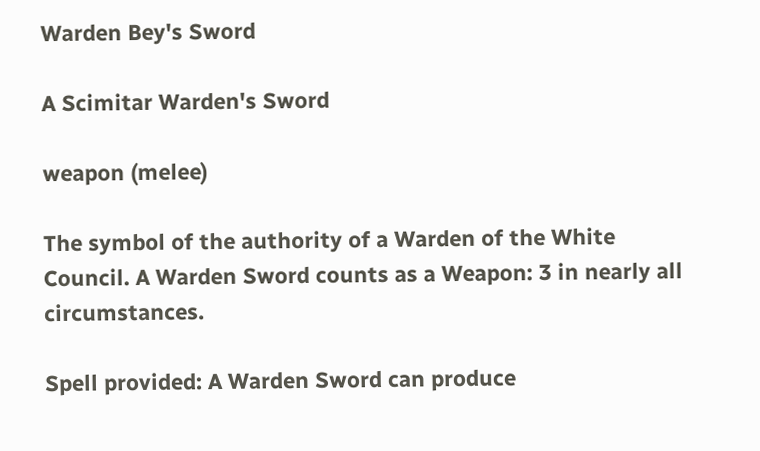Warden Bey's Sword

A Scimitar Warden's Sword

weapon (melee)

The symbol of the authority of a Warden of the White Council. A Warden Sword counts as a Weapon: 3 in nearly all circumstances.

Spell provided: A Warden Sword can produce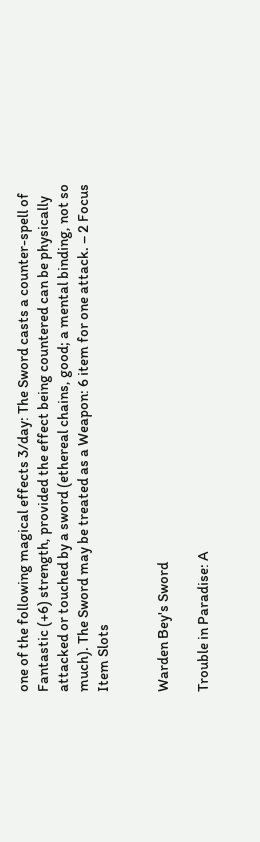one of the following magical effects 3/day: The Sword casts a counter-spell of Fantastic (+6) strength, provided the effect being countered can be physically attacked or touched by a sword (ethereal chains, good; a mental binding, not so much). The Sword may be treated as a Weapon: 6 item for one attack. – 2 Focus Item Slots


Warden Bey's Sword

Trouble in Paradise: A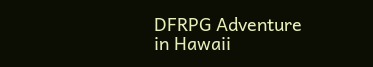DFRPG Adventure in Hawaii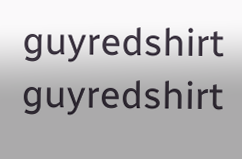guyredshirt guyredshirt